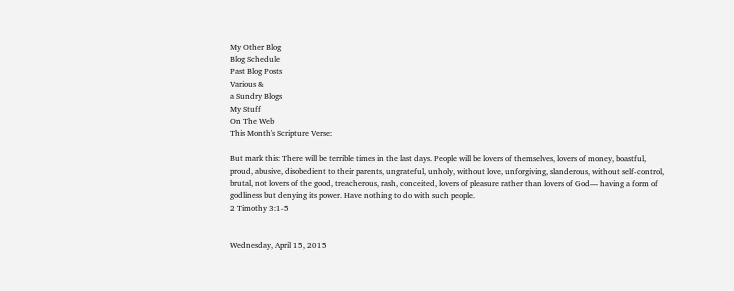My Other Blog
Blog Schedule
Past Blog Posts
Various &
a Sundry Blogs
My Stuff
On The Web
This Month's Scripture Verse:

But mark this: There will be terrible times in the last days. People will be lovers of themselves, lovers of money, boastful, proud, abusive, disobedient to their parents, ungrateful, unholy, without love, unforgiving, slanderous, without self-control, brutal, not lovers of the good, treacherous, rash, conceited, lovers of pleasure rather than lovers of God— having a form of godliness but denying its power. Have nothing to do with such people.
2 Timothy 3:1-5


Wednesday, April 15, 2015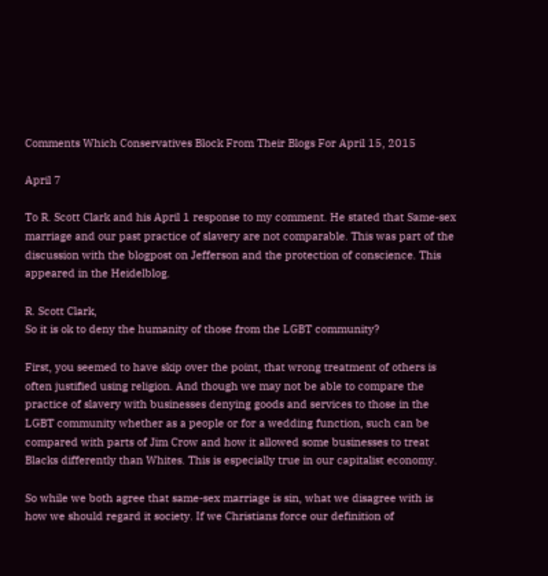Comments Which Conservatives Block From Their Blogs For April 15, 2015

April 7

To R. Scott Clark and his April 1 response to my comment. He stated that Same-sex marriage and our past practice of slavery are not comparable. This was part of the discussion with the blogpost on Jefferson and the protection of conscience. This appeared in the Heidelblog.

R. Scott Clark,
So it is ok to deny the humanity of those from the LGBT community?

First, you seemed to have skip over the point, that wrong treatment of others is often justified using religion. And though we may not be able to compare the practice of slavery with businesses denying goods and services to those in the LGBT community whether as a people or for a wedding function, such can be compared with parts of Jim Crow and how it allowed some businesses to treat Blacks differently than Whites. This is especially true in our capitalist economy.

So while we both agree that same-sex marriage is sin, what we disagree with is how we should regard it society. If we Christians force our definition of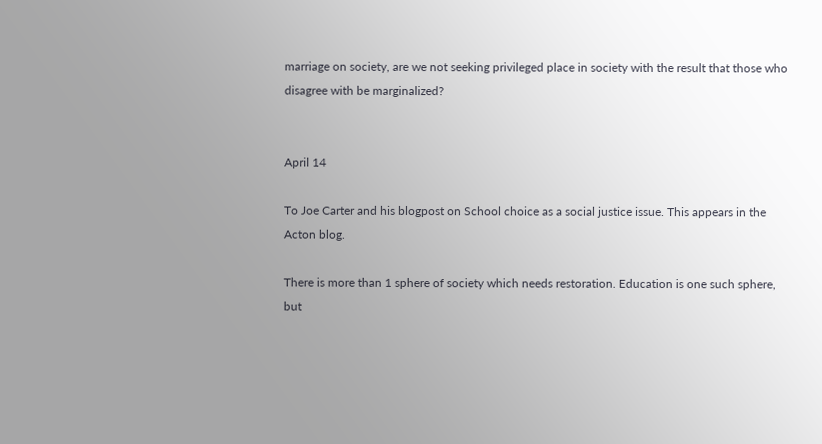marriage on society, are we not seeking privileged place in society with the result that those who disagree with be marginalized?


April 14

To Joe Carter and his blogpost on School choice as a social justice issue. This appears in the Acton blog.

There is more than 1 sphere of society which needs restoration. Education is one such sphere, but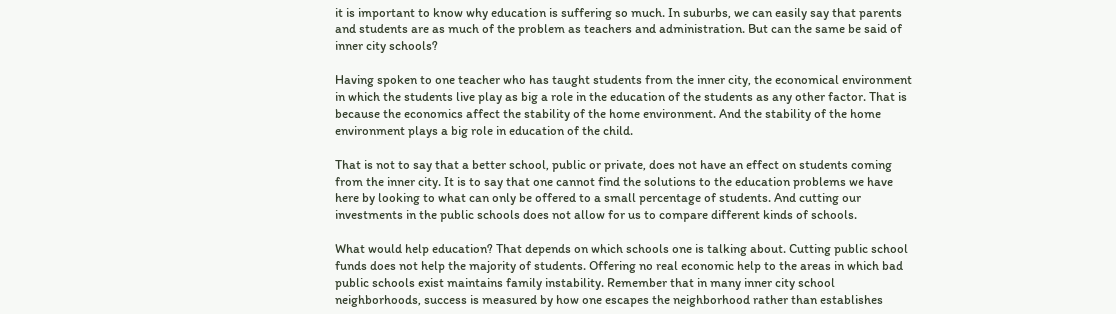it is important to know why education is suffering so much. In suburbs, we can easily say that parents and students are as much of the problem as teachers and administration. But can the same be said of inner city schools?

Having spoken to one teacher who has taught students from the inner city, the economical environment in which the students live play as big a role in the education of the students as any other factor. That is because the economics affect the stability of the home environment. And the stability of the home environment plays a big role in education of the child.

That is not to say that a better school, public or private, does not have an effect on students coming from the inner city. It is to say that one cannot find the solutions to the education problems we have here by looking to what can only be offered to a small percentage of students. And cutting our investments in the public schools does not allow for us to compare different kinds of schools.

What would help education? That depends on which schools one is talking about. Cutting public school funds does not help the majority of students. Offering no real economic help to the areas in which bad public schools exist maintains family instability. Remember that in many inner city school neighborhoods, success is measured by how one escapes the neighborhood rather than establishes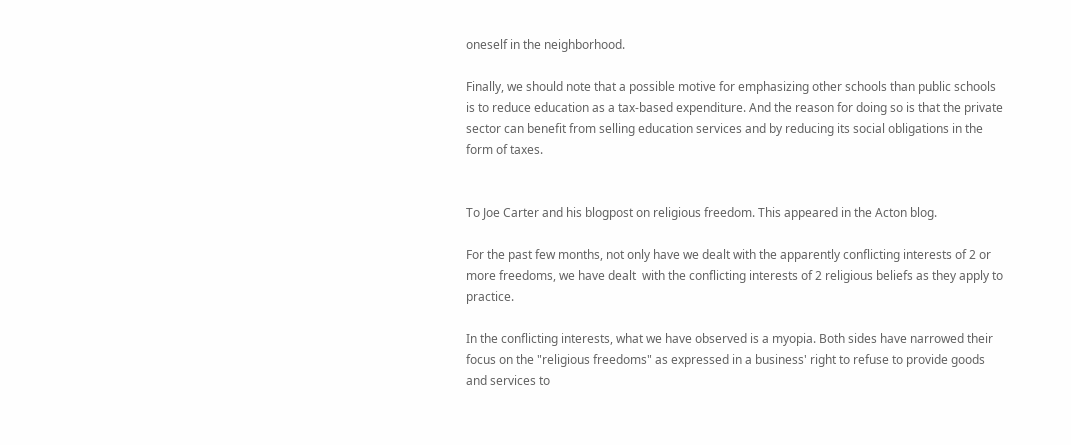oneself in the neighborhood.

Finally, we should note that a possible motive for emphasizing other schools than public schools is to reduce education as a tax-based expenditure. And the reason for doing so is that the private sector can benefit from selling education services and by reducing its social obligations in the form of taxes.


To Joe Carter and his blogpost on religious freedom. This appeared in the Acton blog.

For the past few months, not only have we dealt with the apparently conflicting interests of 2 or more freedoms, we have dealt  with the conflicting interests of 2 religious beliefs as they apply to practice.

In the conflicting interests, what we have observed is a myopia. Both sides have narrowed their focus on the "religious freedoms" as expressed in a business' right to refuse to provide goods and services to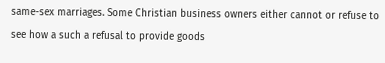same-sex marriages. Some Christian business owners either cannot or refuse to see how a such a refusal to provide goods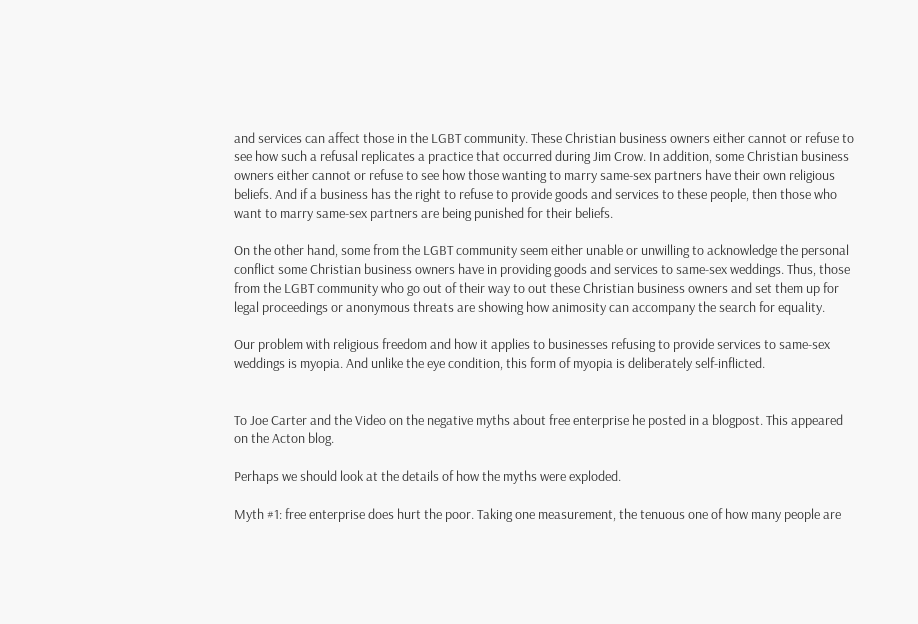and services can affect those in the LGBT community. These Christian business owners either cannot or refuse to see how such a refusal replicates a practice that occurred during Jim Crow. In addition, some Christian business owners either cannot or refuse to see how those wanting to marry same-sex partners have their own religious beliefs. And if a business has the right to refuse to provide goods and services to these people, then those who want to marry same-sex partners are being punished for their beliefs.

On the other hand, some from the LGBT community seem either unable or unwilling to acknowledge the personal conflict some Christian business owners have in providing goods and services to same-sex weddings. Thus, those from the LGBT community who go out of their way to out these Christian business owners and set them up for legal proceedings or anonymous threats are showing how animosity can accompany the search for equality.

Our problem with religious freedom and how it applies to businesses refusing to provide services to same-sex weddings is myopia. And unlike the eye condition, this form of myopia is deliberately self-inflicted.


To Joe Carter and the Video on the negative myths about free enterprise he posted in a blogpost. This appeared on the Acton blog.

Perhaps we should look at the details of how the myths were exploded.

Myth #1: free enterprise does hurt the poor. Taking one measurement, the tenuous one of how many people are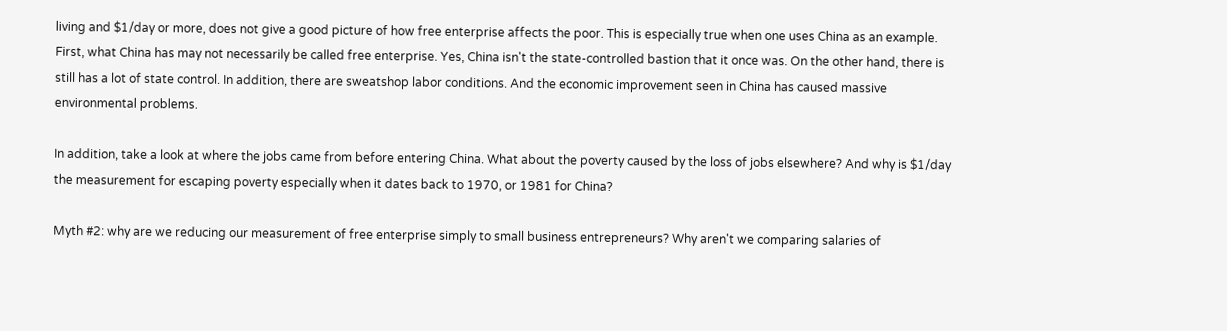living and $1/day or more, does not give a good picture of how free enterprise affects the poor. This is especially true when one uses China as an example. First, what China has may not necessarily be called free enterprise. Yes, China isn't the state-controlled bastion that it once was. On the other hand, there is still has a lot of state control. In addition, there are sweatshop labor conditions. And the economic improvement seen in China has caused massive environmental problems.

In addition, take a look at where the jobs came from before entering China. What about the poverty caused by the loss of jobs elsewhere? And why is $1/day the measurement for escaping poverty especially when it dates back to 1970, or 1981 for China?

Myth #2: why are we reducing our measurement of free enterprise simply to small business entrepreneurs? Why aren't we comparing salaries of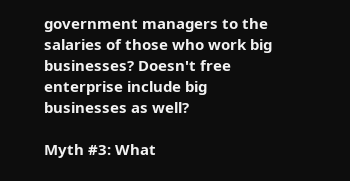government managers to the salaries of those who work big businesses? Doesn't free enterprise include big businesses as well?

Myth #3: What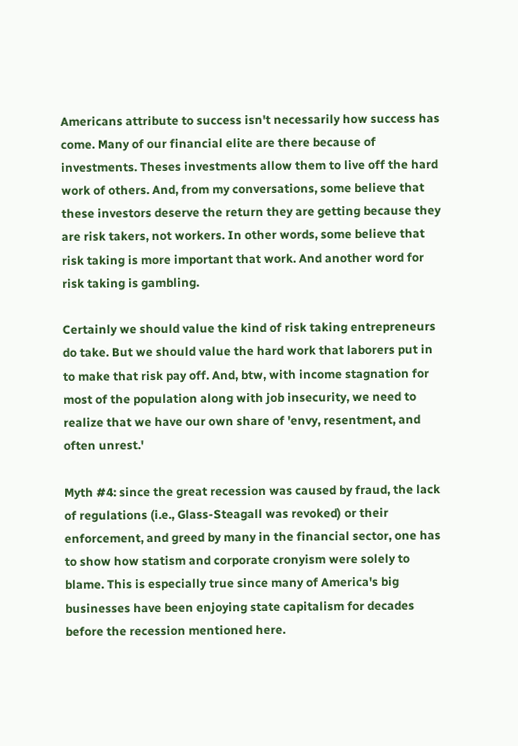Americans attribute to success isn't necessarily how success has come. Many of our financial elite are there because of investments. Theses investments allow them to live off the hard work of others. And, from my conversations, some believe that these investors deserve the return they are getting because they are risk takers, not workers. In other words, some believe that risk taking is more important that work. And another word for risk taking is gambling.

Certainly we should value the kind of risk taking entrepreneurs do take. But we should value the hard work that laborers put in to make that risk pay off. And, btw, with income stagnation for most of the population along with job insecurity, we need to realize that we have our own share of 'envy, resentment, and often unrest.'

Myth #4: since the great recession was caused by fraud, the lack of regulations (i.e., Glass-Steagall was revoked) or their enforcement, and greed by many in the financial sector, one has to show how statism and corporate cronyism were solely to blame. This is especially true since many of America's big businesses have been enjoying state capitalism for decades before the recession mentioned here.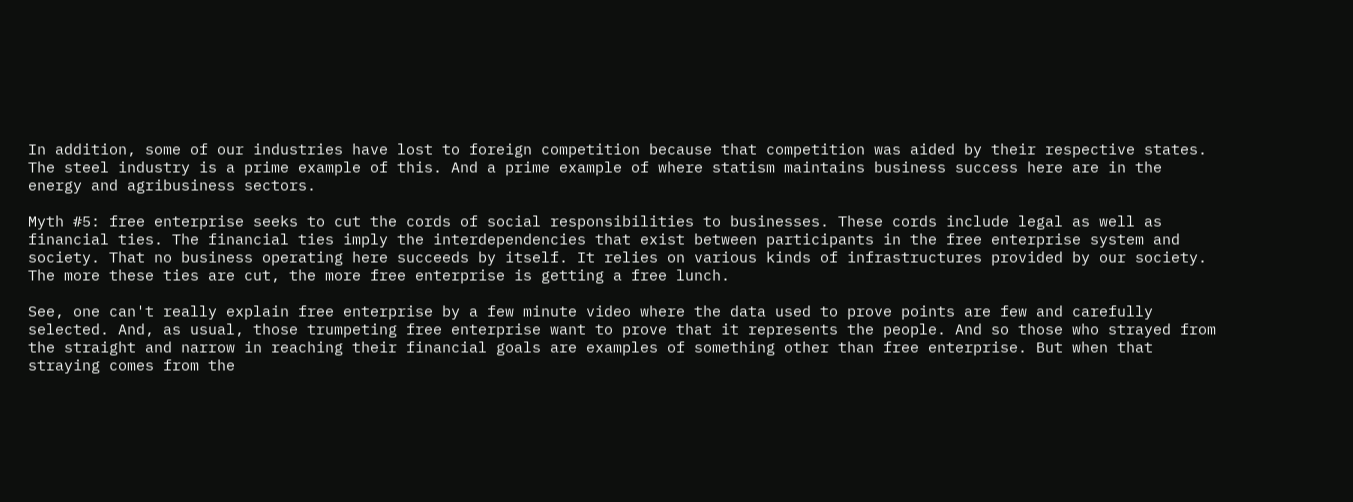In addition, some of our industries have lost to foreign competition because that competition was aided by their respective states. The steel industry is a prime example of this. And a prime example of where statism maintains business success here are in the energy and agribusiness sectors.

Myth #5: free enterprise seeks to cut the cords of social responsibilities to businesses. These cords include legal as well as financial ties. The financial ties imply the interdependencies that exist between participants in the free enterprise system and society. That no business operating here succeeds by itself. It relies on various kinds of infrastructures provided by our society. The more these ties are cut, the more free enterprise is getting a free lunch.

See, one can't really explain free enterprise by a few minute video where the data used to prove points are few and carefully selected. And, as usual, those trumpeting free enterprise want to prove that it represents the people. And so those who strayed from the straight and narrow in reaching their financial goals are examples of something other than free enterprise. But when that straying comes from the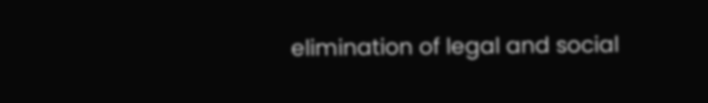elimination of legal and social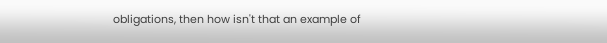obligations, then how isn't that an example of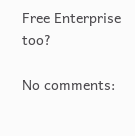Free Enterprise too?

No comments: